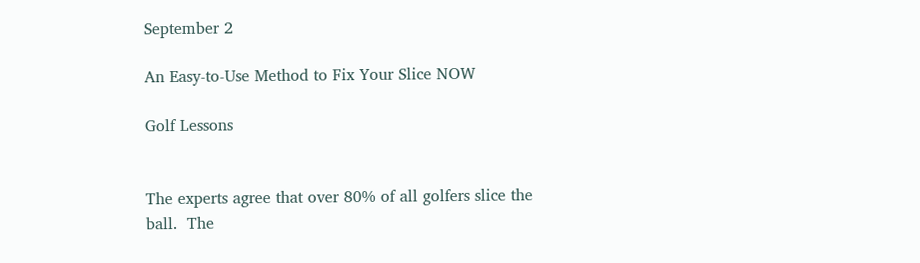September 2

An Easy-to-Use Method to Fix Your Slice NOW

Golf Lessons


The experts agree that over 80% of all golfers slice the ball.  The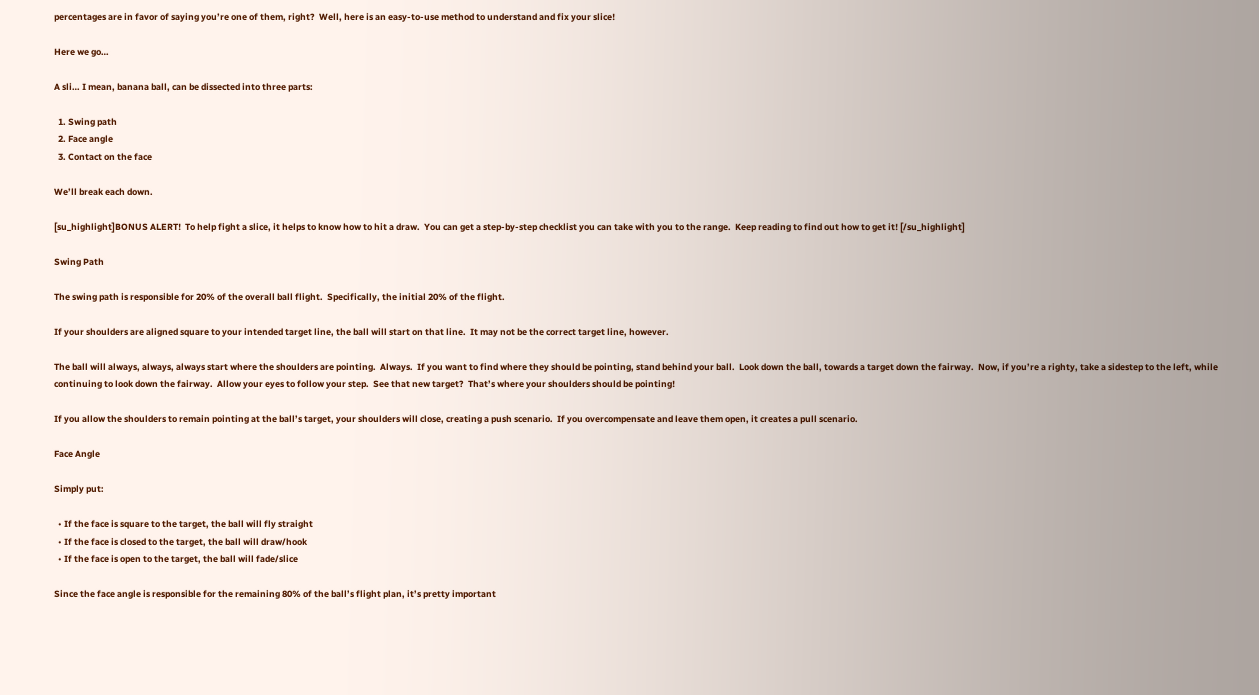percentages are in favor of saying you’re one of them, right?  Well, here is an easy-to-use method to understand and fix your slice!

Here we go…

A sli… I mean, banana ball, can be dissected into three parts:

  1. Swing path
  2. Face angle
  3. Contact on the face

We’ll break each down.

[su_highlight]BONUS ALERT!  To help fight a slice, it helps to know how to hit a draw.  You can get a step-by-step checklist you can take with you to the range.  Keep reading to find out how to get it! [/su_highlight]

Swing Path

The swing path is responsible for 20% of the overall ball flight.  Specifically, the initial 20% of the flight.

If your shoulders are aligned square to your intended target line, the ball will start on that line.  It may not be the correct target line, however.

The ball will always, always, always start where the shoulders are pointing.  Always.  If you want to find where they should be pointing, stand behind your ball.  Look down the ball, towards a target down the fairway.  Now, if you’re a righty, take a sidestep to the left, while continuing to look down the fairway.  Allow your eyes to follow your step.  See that new target?  That’s where your shoulders should be pointing!

If you allow the shoulders to remain pointing at the ball’s target, your shoulders will close, creating a push scenario.  If you overcompensate and leave them open, it creates a pull scenario.

Face Angle

Simply put:

  • If the face is square to the target, the ball will fly straight
  • If the face is closed to the target, the ball will draw/hook
  • If the face is open to the target, the ball will fade/slice

Since the face angle is responsible for the remaining 80% of the ball’s flight plan, it’s pretty important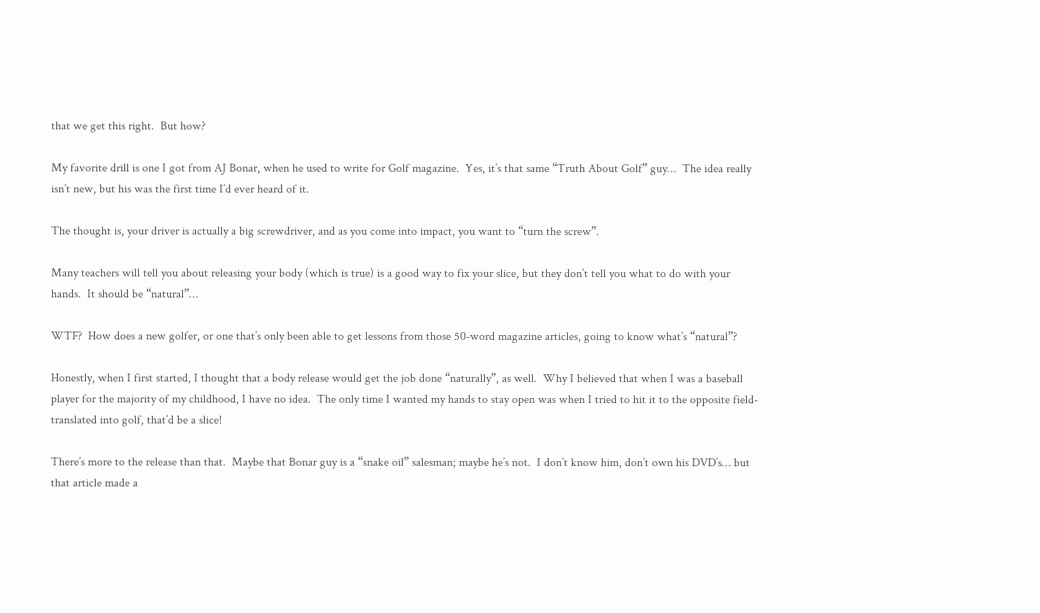that we get this right.  But how?

My favorite drill is one I got from AJ Bonar, when he used to write for Golf magazine.  Yes, it’s that same “Truth About Golf” guy…  The idea really isn’t new, but his was the first time I’d ever heard of it.

The thought is, your driver is actually a big screwdriver, and as you come into impact, you want to “turn the screw”.

Many teachers will tell you about releasing your body (which is true) is a good way to fix your slice, but they don’t tell you what to do with your hands.  It should be “natural”…

WTF?  How does a new golfer, or one that’s only been able to get lessons from those 50-word magazine articles, going to know what’s “natural”?

Honestly, when I first started, I thought that a body release would get the job done “naturally”, as well.  Why I believed that when I was a baseball player for the majority of my childhood, I have no idea.  The only time I wanted my hands to stay open was when I tried to hit it to the opposite field- translated into golf, that’d be a slice!

There’s more to the release than that.  Maybe that Bonar guy is a “snake oil” salesman; maybe he’s not.  I don’t know him, don’t own his DVD’s… but that article made a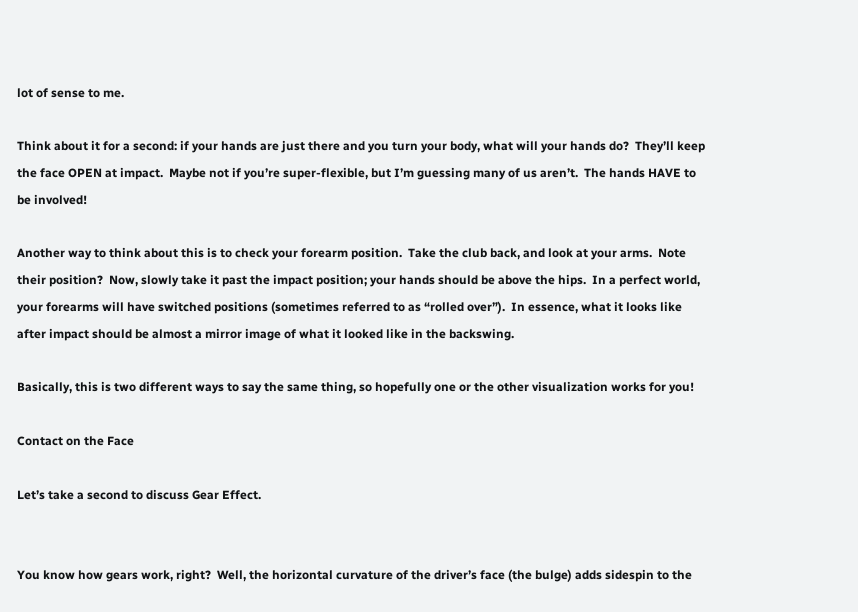lot of sense to me.

Think about it for a second: if your hands are just there and you turn your body, what will your hands do?  They’ll keep the face OPEN at impact.  Maybe not if you’re super-flexible, but I’m guessing many of us aren’t.  The hands HAVE to be involved!

Another way to think about this is to check your forearm position.  Take the club back, and look at your arms.  Note their position?  Now, slowly take it past the impact position; your hands should be above the hips.  In a perfect world, your forearms will have switched positions (sometimes referred to as “rolled over”).  In essence, what it looks like after impact should be almost a mirror image of what it looked like in the backswing.

Basically, this is two different ways to say the same thing, so hopefully one or the other visualization works for you!

Contact on the Face

Let’s take a second to discuss Gear Effect.


You know how gears work, right?  Well, the horizontal curvature of the driver’s face (the bulge) adds sidespin to the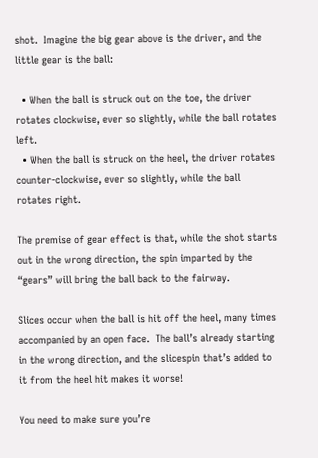shot.  Imagine the big gear above is the driver, and the little gear is the ball:

  • When the ball is struck out on the toe, the driver rotates clockwise, ever so slightly, while the ball rotates left.
  • When the ball is struck on the heel, the driver rotates counter-clockwise, ever so slightly, while the ball rotates right.

The premise of gear effect is that, while the shot starts out in the wrong direction, the spin imparted by the “gears” will bring the ball back to the fairway.

Slices occur when the ball is hit off the heel, many times accompanied by an open face.  The ball’s already starting in the wrong direction, and the slicespin that’s added to it from the heel hit makes it worse!

You need to make sure you’re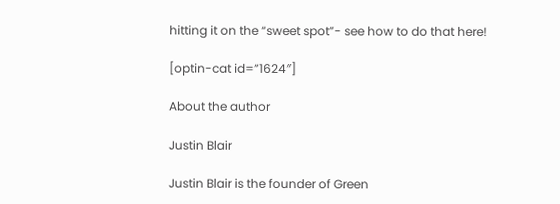hitting it on the “sweet spot”- see how to do that here!

[optin-cat id=”1624″]

About the author

Justin Blair

Justin Blair is the founder of Green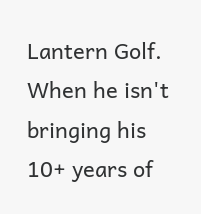Lantern Golf. When he isn't bringing his 10+ years of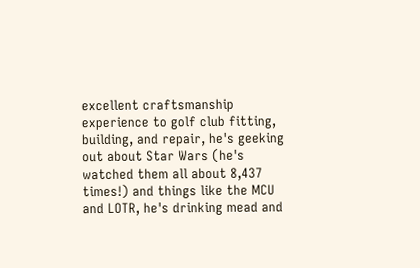excellent craftsmanship experience to golf club fitting, building, and repair, he's geeking out about Star Wars (he's watched them all about 8,437 times!) and things like the MCU and LOTR, he's drinking mead and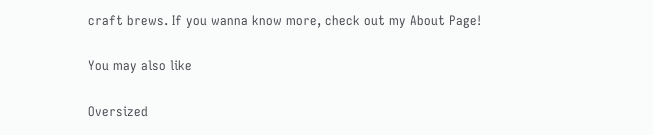craft brews. If you wanna know more, check out my About Page!

You may also like

Oversized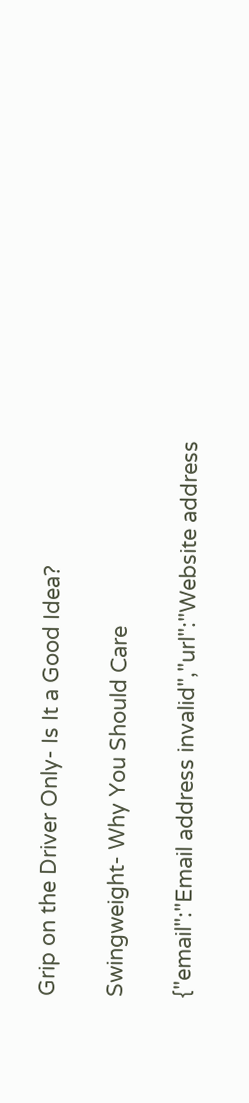Grip on the Driver Only- Is It a Good Idea?

Swingweight- Why You Should Care

{"email":"Email address invalid","url":"Website address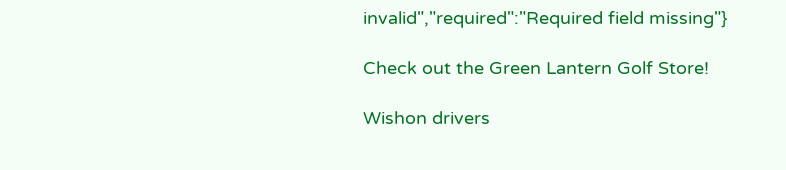invalid","required":"Required field missing"}

Check out the Green Lantern Golf Store!

Wishon drivers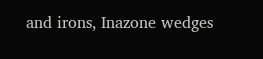and irons, Inazone wedges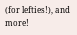(for lefties!), and more!